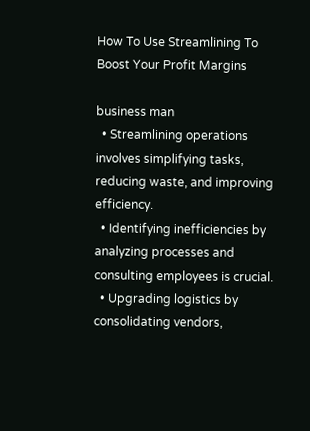How To Use Streamlining To Boost Your Profit Margins

business man
  • Streamlining operations involves simplifying tasks, reducing waste, and improving efficiency.
  • Identifying inefficiencies by analyzing processes and consulting employees is crucial.
  • Upgrading logistics by consolidating vendors,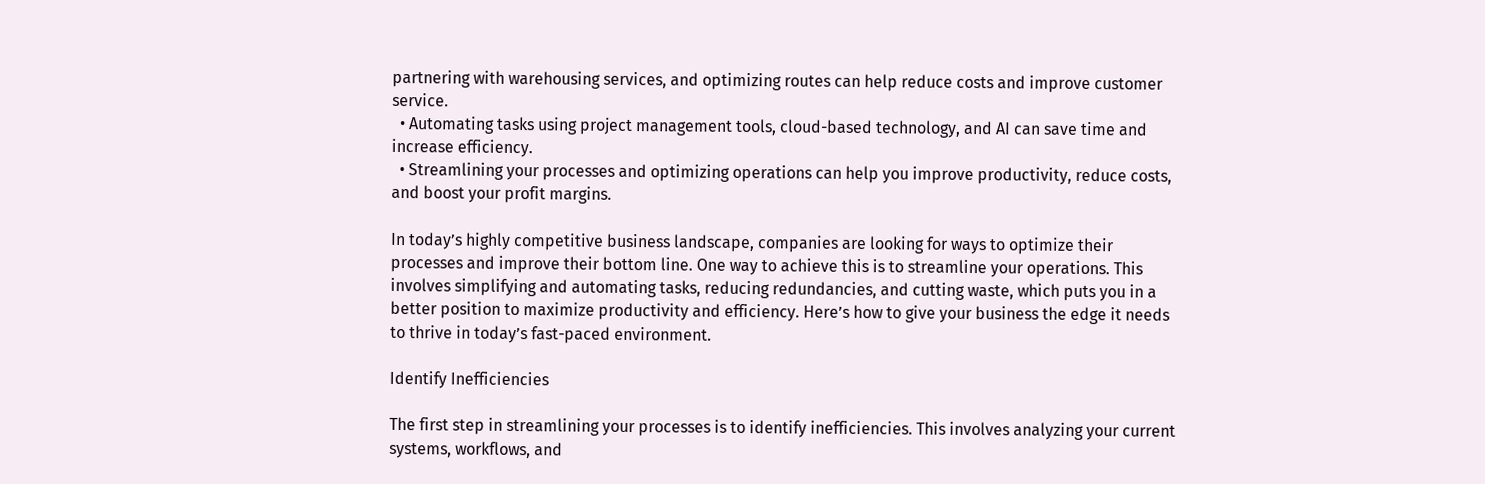partnering with warehousing services, and optimizing routes can help reduce costs and improve customer service.
  • Automating tasks using project management tools, cloud-based technology, and AI can save time and increase efficiency.
  • Streamlining your processes and optimizing operations can help you improve productivity, reduce costs, and boost your profit margins.

In today’s highly competitive business landscape, companies are looking for ways to optimize their processes and improve their bottom line. One way to achieve this is to streamline your operations. This involves simplifying and automating tasks, reducing redundancies, and cutting waste, which puts you in a better position to maximize productivity and efficiency. Here’s how to give your business the edge it needs to thrive in today’s fast-paced environment.

Identify Inefficiencies

The first step in streamlining your processes is to identify inefficiencies. This involves analyzing your current systems, workflows, and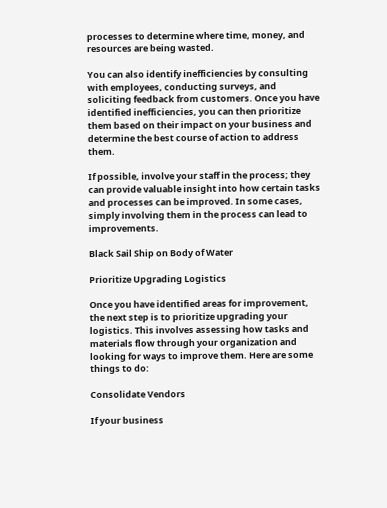processes to determine where time, money, and resources are being wasted.

You can also identify inefficiencies by consulting with employees, conducting surveys, and soliciting feedback from customers. Once you have identified inefficiencies, you can then prioritize them based on their impact on your business and determine the best course of action to address them.

If possible, involve your staff in the process; they can provide valuable insight into how certain tasks and processes can be improved. In some cases, simply involving them in the process can lead to improvements.

Black Sail Ship on Body of Water

Prioritize Upgrading Logistics

Once you have identified areas for improvement, the next step is to prioritize upgrading your logistics. This involves assessing how tasks and materials flow through your organization and looking for ways to improve them. Here are some things to do:

Consolidate Vendors

If your business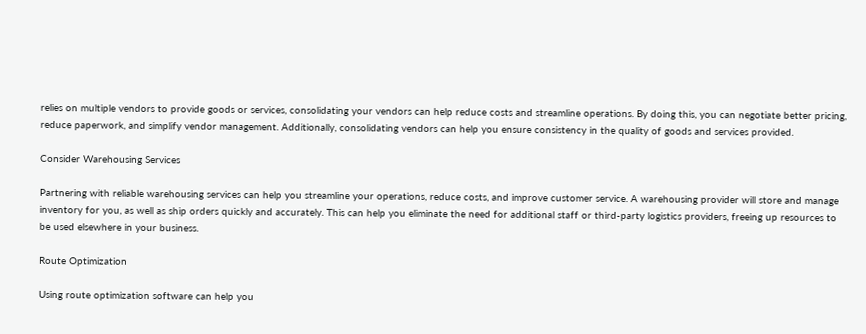relies on multiple vendors to provide goods or services, consolidating your vendors can help reduce costs and streamline operations. By doing this, you can negotiate better pricing, reduce paperwork, and simplify vendor management. Additionally, consolidating vendors can help you ensure consistency in the quality of goods and services provided.

Consider Warehousing Services

Partnering with reliable warehousing services can help you streamline your operations, reduce costs, and improve customer service. A warehousing provider will store and manage inventory for you, as well as ship orders quickly and accurately. This can help you eliminate the need for additional staff or third-party logistics providers, freeing up resources to be used elsewhere in your business.

Route Optimization

Using route optimization software can help you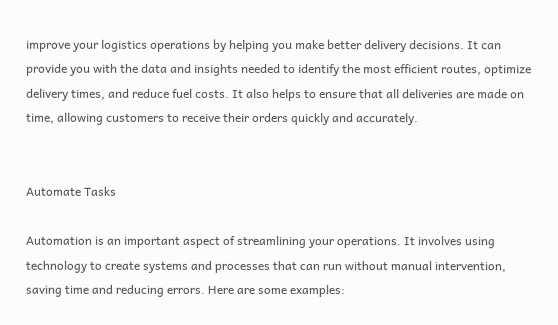improve your logistics operations by helping you make better delivery decisions. It can provide you with the data and insights needed to identify the most efficient routes, optimize delivery times, and reduce fuel costs. It also helps to ensure that all deliveries are made on time, allowing customers to receive their orders quickly and accurately.


Automate Tasks

Automation is an important aspect of streamlining your operations. It involves using technology to create systems and processes that can run without manual intervention, saving time and reducing errors. Here are some examples: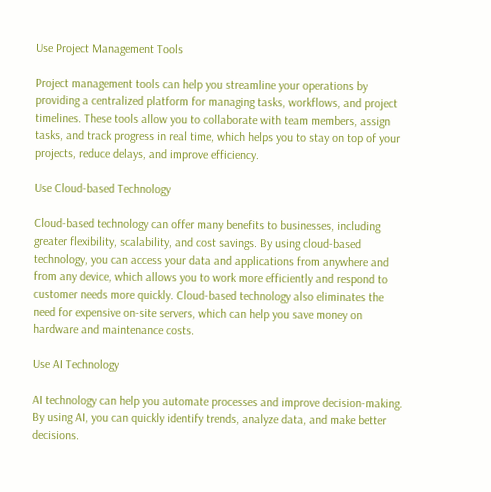Use Project Management Tools

Project management tools can help you streamline your operations by providing a centralized platform for managing tasks, workflows, and project timelines. These tools allow you to collaborate with team members, assign tasks, and track progress in real time, which helps you to stay on top of your projects, reduce delays, and improve efficiency.

Use Cloud-based Technology

Cloud-based technology can offer many benefits to businesses, including greater flexibility, scalability, and cost savings. By using cloud-based technology, you can access your data and applications from anywhere and from any device, which allows you to work more efficiently and respond to customer needs more quickly. Cloud-based technology also eliminates the need for expensive on-site servers, which can help you save money on hardware and maintenance costs.

Use AI Technology

AI technology can help you automate processes and improve decision-making. By using AI, you can quickly identify trends, analyze data, and make better decisions.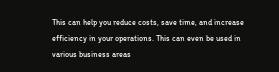This can help you reduce costs, save time, and increase efficiency in your operations. This can even be used in various business areas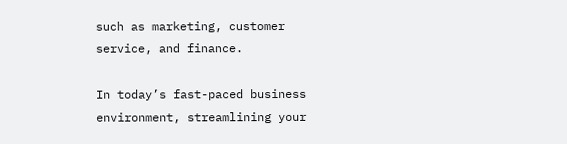such as marketing, customer service, and finance.

In today’s fast-paced business environment, streamlining your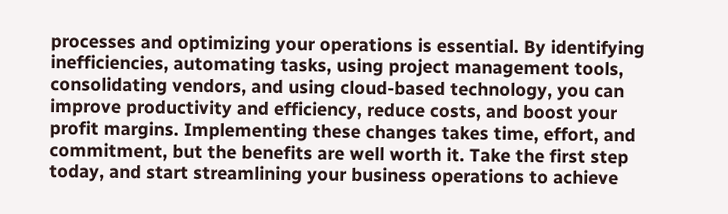processes and optimizing your operations is essential. By identifying inefficiencies, automating tasks, using project management tools, consolidating vendors, and using cloud-based technology, you can improve productivity and efficiency, reduce costs, and boost your profit margins. Implementing these changes takes time, effort, and commitment, but the benefits are well worth it. Take the first step today, and start streamlining your business operations to achieve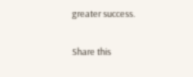greater success.

Share this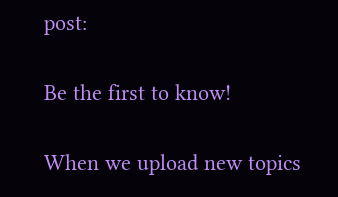post:

Be the first to know!

When we upload new topics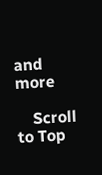and more

    Scroll to Top